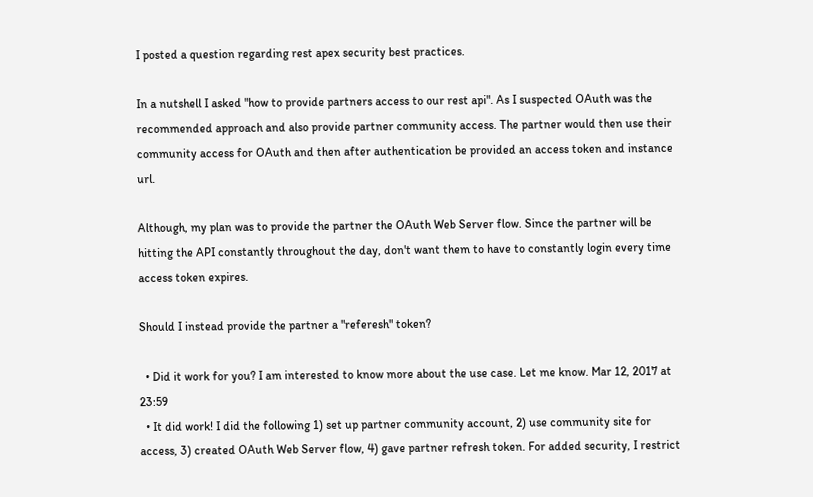I posted a question regarding rest apex security best practices.

In a nutshell I asked "how to provide partners access to our rest api". As I suspected OAuth was the recommended approach and also provide partner community access. The partner would then use their community access for OAuth and then after authentication be provided an access token and instance url.

Although, my plan was to provide the partner the OAuth Web Server flow. Since the partner will be hitting the API constantly throughout the day, don't want them to have to constantly login every time access token expires.

Should I instead provide the partner a "referesh" token?

  • Did it work for you? I am interested to know more about the use case. Let me know. Mar 12, 2017 at 23:59
  • It did work! I did the following 1) set up partner community account, 2) use community site for access, 3) created OAuth Web Server flow, 4) gave partner refresh token. For added security, I restrict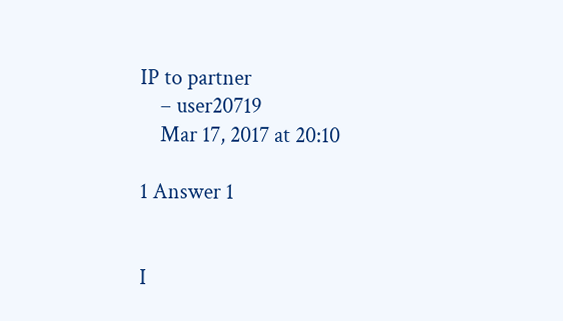IP to partner
    – user20719
    Mar 17, 2017 at 20:10

1 Answer 1


I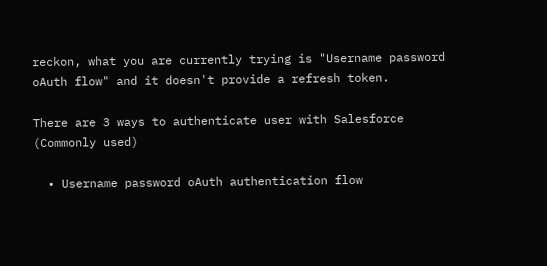reckon, what you are currently trying is "Username password oAuth flow" and it doesn't provide a refresh token.

There are 3 ways to authenticate user with Salesforce (Commonly used)

  • Username password oAuth authentication flow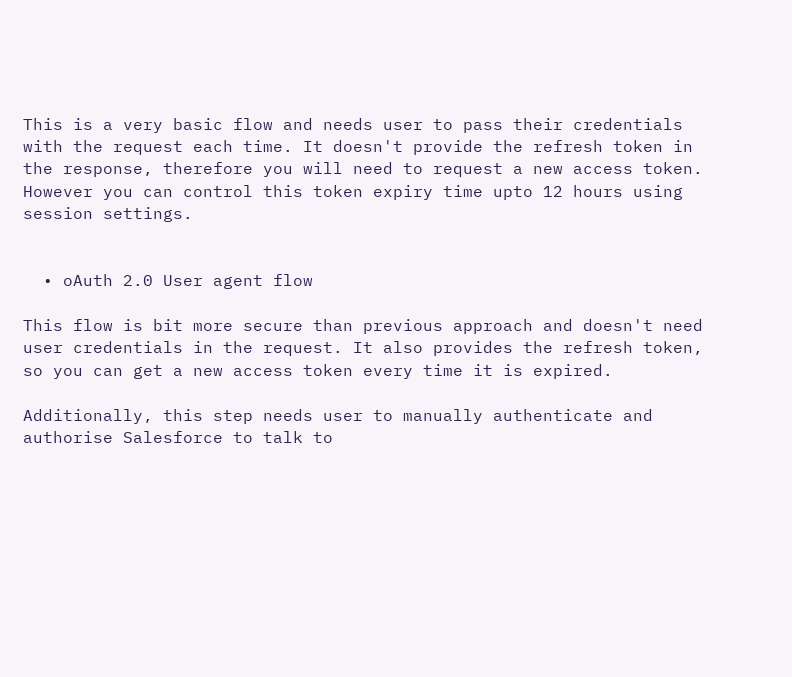This is a very basic flow and needs user to pass their credentials with the request each time. It doesn't provide the refresh token in the response, therefore you will need to request a new access token. However you can control this token expiry time upto 12 hours using session settings.


  • oAuth 2.0 User agent flow

This flow is bit more secure than previous approach and doesn't need user credentials in the request. It also provides the refresh token, so you can get a new access token every time it is expired.

Additionally, this step needs user to manually authenticate and authorise Salesforce to talk to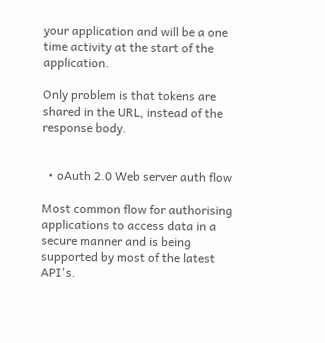your application and will be a one time activity at the start of the application.

Only problem is that tokens are shared in the URL, instead of the response body.


  • oAuth 2.0 Web server auth flow

Most common flow for authorising applications to access data in a secure manner and is being supported by most of the latest API's.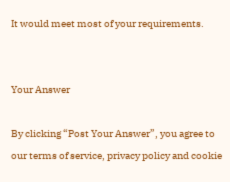It would meet most of your requirements.


Your Answer

By clicking “Post Your Answer”, you agree to our terms of service, privacy policy and cookie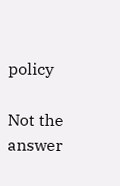policy

Not the answer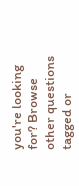you're looking for? Browse other questions tagged or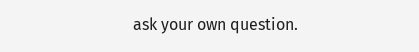ask your own question.